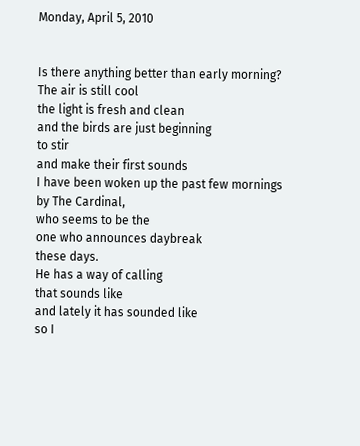Monday, April 5, 2010


Is there anything better than early morning?
The air is still cool
the light is fresh and clean
and the birds are just beginning
to stir
and make their first sounds
I have been woken up the past few mornings
by The Cardinal,
who seems to be the
one who announces daybreak
these days.
He has a way of calling
that sounds like
and lately it has sounded like
so I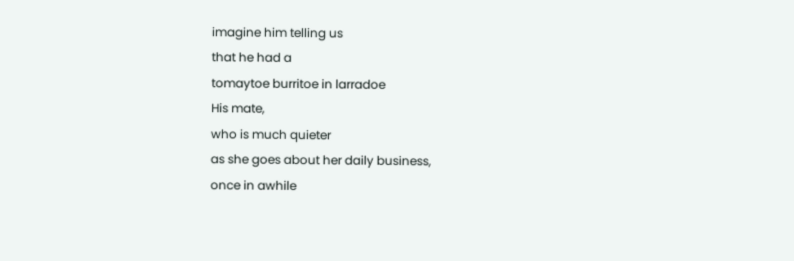imagine him telling us
that he had a
tomaytoe burritoe in larradoe
His mate,
who is much quieter
as she goes about her daily business,
once in awhile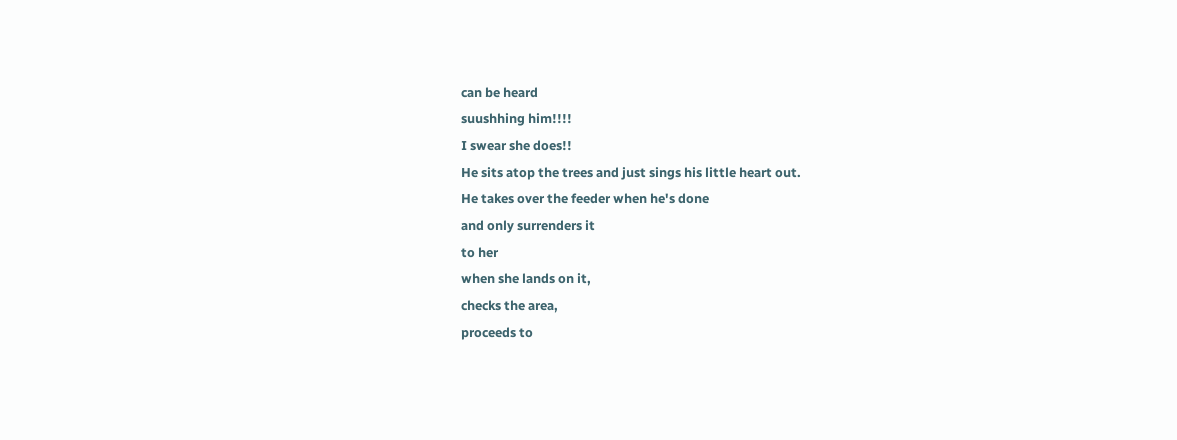can be heard
suushhing him!!!!
I swear she does!!
He sits atop the trees and just sings his little heart out.
He takes over the feeder when he's done
and only surrenders it
to her
when she lands on it,
checks the area,
proceeds to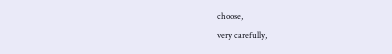choose,
very carefully,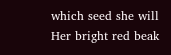which seed she will
Her bright red beak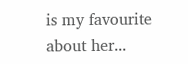is my favourite
about her...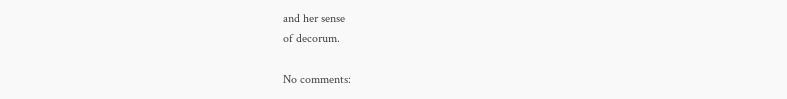and her sense
of decorum.

No comments: